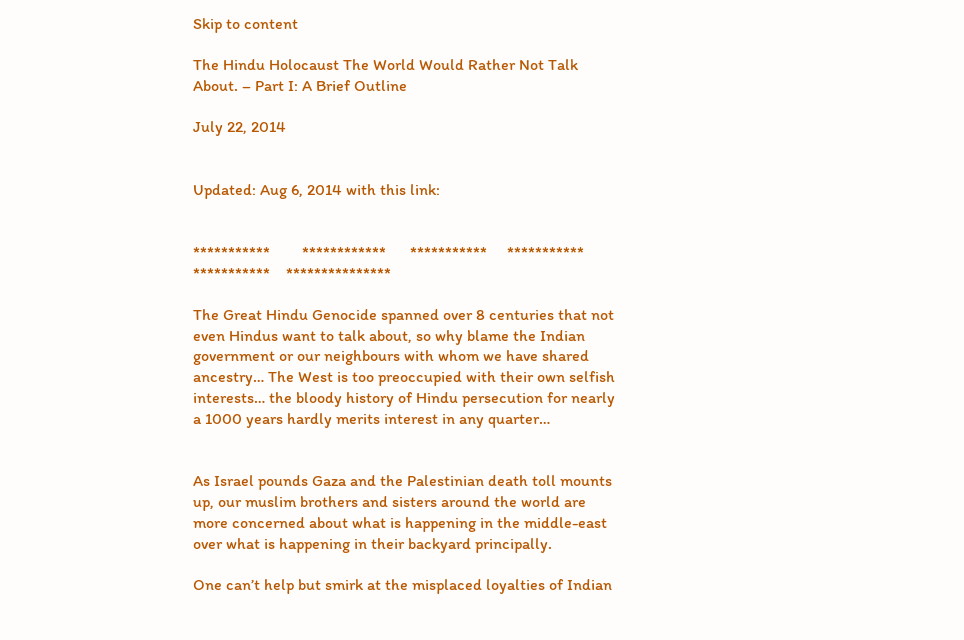Skip to content

The Hindu Holocaust The World Would Rather Not Talk About. – Part I: A Brief Outline

July 22, 2014


Updated: Aug 6, 2014 with this link:


***********        ************      ***********     ***********     ***********    ***************

The Great Hindu Genocide spanned over 8 centuries that not even Hindus want to talk about, so why blame the Indian government or our neighbours with whom we have shared ancestry… The West is too preoccupied with their own selfish interests… the bloody history of Hindu persecution for nearly a 1000 years hardly merits interest in any quarter…


As Israel pounds Gaza and the Palestinian death toll mounts up, our muslim brothers and sisters around the world are more concerned about what is happening in the middle-east over what is happening in their backyard principally.

One can’t help but smirk at the misplaced loyalties of Indian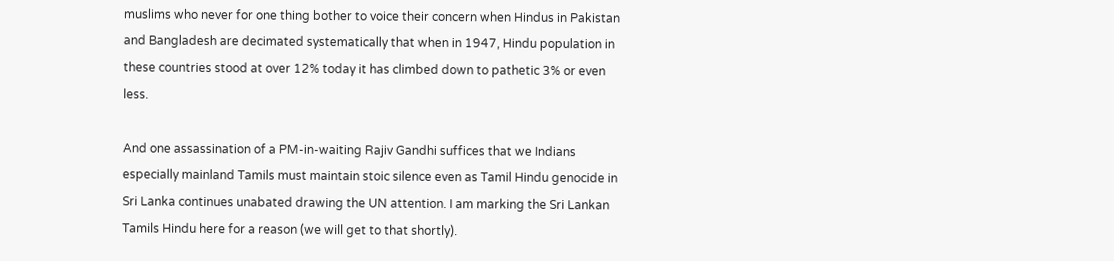muslims who never for one thing bother to voice their concern when Hindus in Pakistan and Bangladesh are decimated systematically that when in 1947, Hindu population in these countries stood at over 12% today it has climbed down to pathetic 3% or even less.

And one assassination of a PM-in-waiting Rajiv Gandhi suffices that we Indians especially mainland Tamils must maintain stoic silence even as Tamil Hindu genocide in Sri Lanka continues unabated drawing the UN attention. I am marking the Sri Lankan Tamils Hindu here for a reason (we will get to that shortly).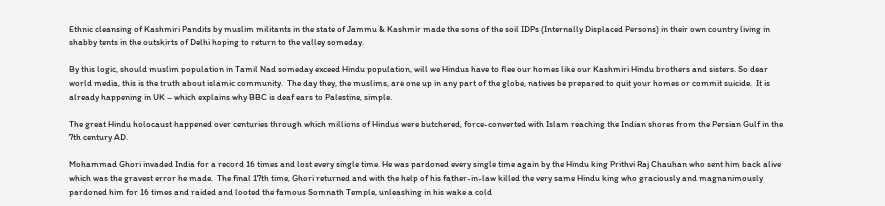Ethnic cleansing of Kashmiri Pandits by muslim militants in the state of Jammu & Kashmir made the sons of the soil IDPs (Internally Displaced Persons) in their own country living in shabby tents in the outskirts of Delhi hoping to return to the valley someday.

By this logic, should muslim population in Tamil Nad someday exceed Hindu population, will we Hindus have to flee our homes like our Kashmiri Hindu brothers and sisters. So dear world media, this is the truth about islamic community.  The day they, the muslims, are one up in any part of the globe, natives be prepared to quit your homes or commit suicide.  It is already happening in UK – which explains why BBC is deaf ears to Palestine, simple.

The great Hindu holocaust happened over centuries through which millions of Hindus were butchered, force-converted with Islam reaching the Indian shores from the Persian Gulf in the 7th century AD.

Mohammad Ghori invaded India for a record 16 times and lost every single time. He was pardoned every single time again by the Hindu king Prithvi Raj Chauhan who sent him back alive which was the gravest error he made.  The final 17th time, Ghori returned and with the help of his father-in-law killed the very same Hindu king who graciously and magnanimously pardoned him for 16 times and raided and looted the famous Somnath Temple, unleashing in his wake a cold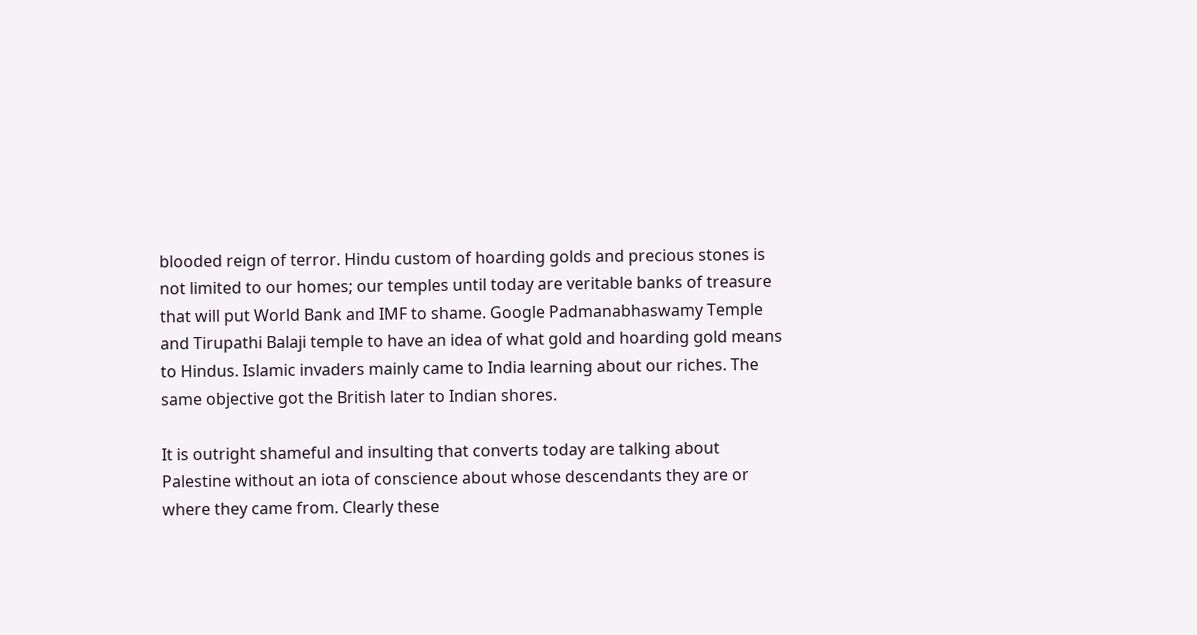blooded reign of terror. Hindu custom of hoarding golds and precious stones is not limited to our homes; our temples until today are veritable banks of treasure that will put World Bank and IMF to shame. Google Padmanabhaswamy Temple and Tirupathi Balaji temple to have an idea of what gold and hoarding gold means to Hindus. Islamic invaders mainly came to India learning about our riches. The same objective got the British later to Indian shores.

It is outright shameful and insulting that converts today are talking about Palestine without an iota of conscience about whose descendants they are or where they came from. Clearly these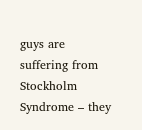guys are suffering from Stockholm Syndrome – they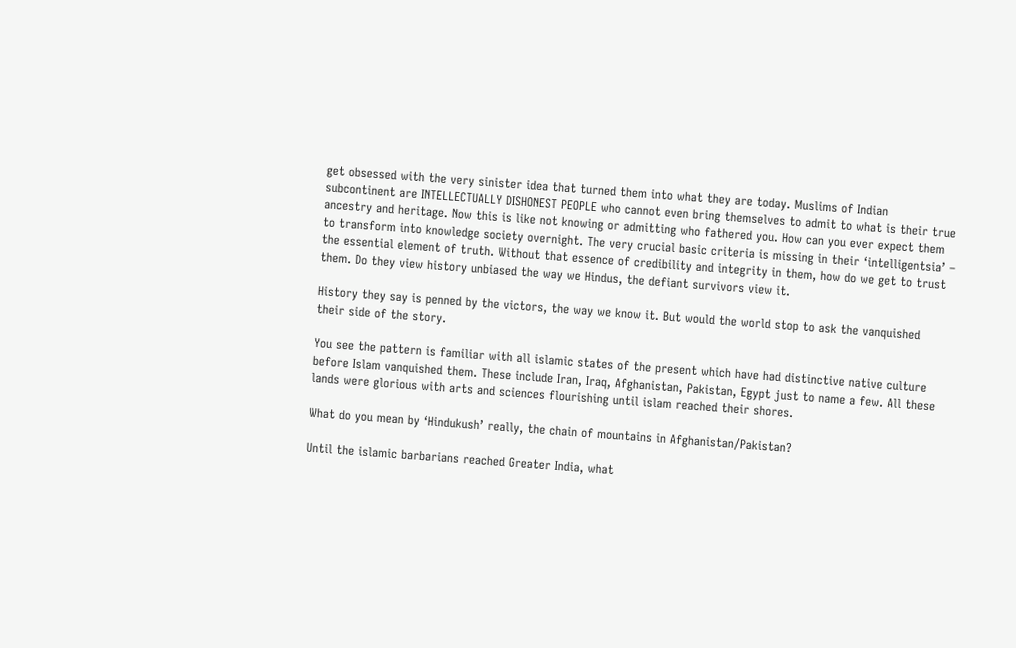get obsessed with the very sinister idea that turned them into what they are today. Muslims of Indian subcontinent are INTELLECTUALLY DISHONEST PEOPLE who cannot even bring themselves to admit to what is their true ancestry and heritage. Now this is like not knowing or admitting who fathered you. How can you ever expect them to transform into knowledge society overnight. The very crucial basic criteria is missing in their ‘intelligentsia’ – the essential element of truth. Without that essence of credibility and integrity in them, how do we get to trust them. Do they view history unbiased the way we Hindus, the defiant survivors view it.

History they say is penned by the victors, the way we know it. But would the world stop to ask the vanquished their side of the story.

You see the pattern is familiar with all islamic states of the present which have had distinctive native culture before Islam vanquished them. These include Iran, Iraq, Afghanistan, Pakistan, Egypt just to name a few. All these lands were glorious with arts and sciences flourishing until islam reached their shores.

What do you mean by ‘Hindukush’ really, the chain of mountains in Afghanistan/Pakistan?

Until the islamic barbarians reached Greater India, what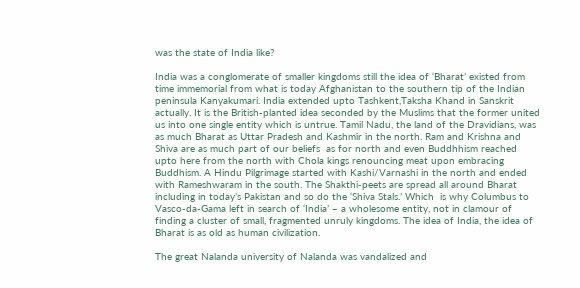was the state of India like?

India was a conglomerate of smaller kingdoms still the idea of ‘Bharat’ existed from time immemorial from what is today Afghanistan to the southern tip of the Indian peninsula Kanyakumari. India extended upto Tashkent,Taksha Khand in Sanskrit actually. It is the British-planted idea seconded by the Muslims that the former united us into one single entity which is untrue. Tamil Nadu, the land of the Dravidians, was as much Bharat as Uttar Pradesh and Kashmir in the north. Ram and Krishna and Shiva are as much part of our beliefs  as for north and even Buddhhism reached upto here from the north with Chola kings renouncing meat upon embracing Buddhism. A Hindu Pilgrimage started with Kashi/Varnashi in the north and ended with Rameshwaram in the south. The Shakthi-peets are spread all around Bharat including in today’s Pakistan and so do the ‘Shiva Stals.’ Which  is why Columbus to Vasco-da-Gama left in search of ‘India’ – a wholesome entity, not in clamour of finding a cluster of small, fragmented unruly kingdoms. The idea of India, the idea of Bharat is as old as human civilization.

The great Nalanda university of Nalanda was vandalized and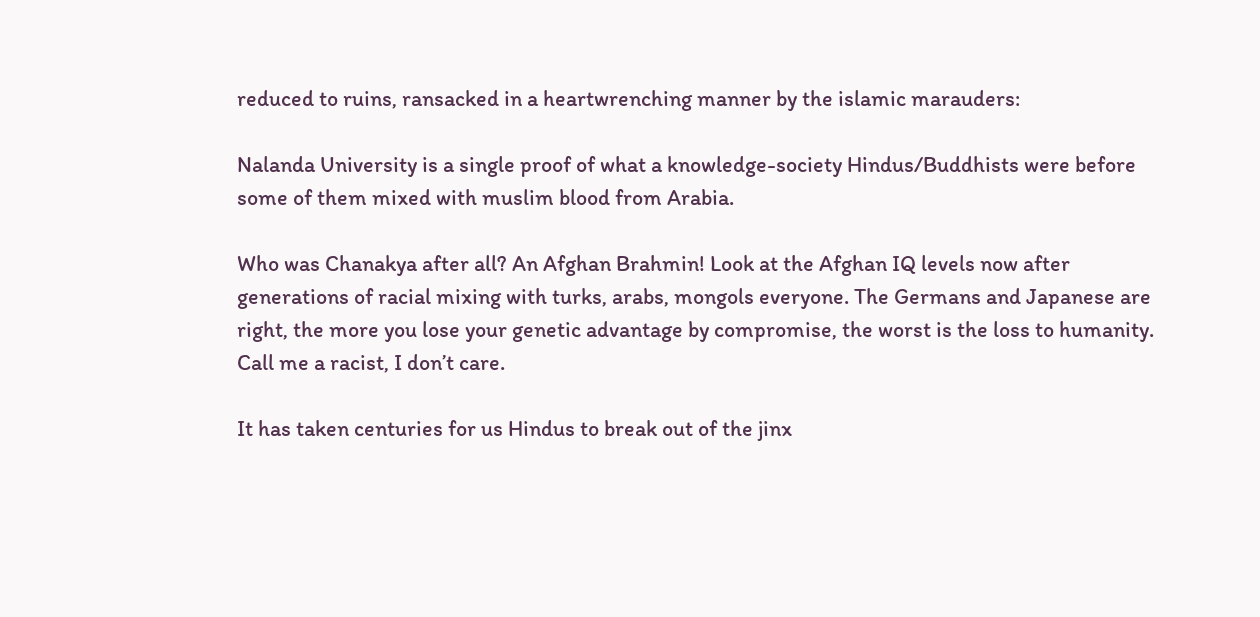reduced to ruins, ransacked in a heartwrenching manner by the islamic marauders:

Nalanda University is a single proof of what a knowledge-society Hindus/Buddhists were before some of them mixed with muslim blood from Arabia.

Who was Chanakya after all? An Afghan Brahmin! Look at the Afghan IQ levels now after generations of racial mixing with turks, arabs, mongols everyone. The Germans and Japanese are right, the more you lose your genetic advantage by compromise, the worst is the loss to humanity. Call me a racist, I don’t care.

It has taken centuries for us Hindus to break out of the jinx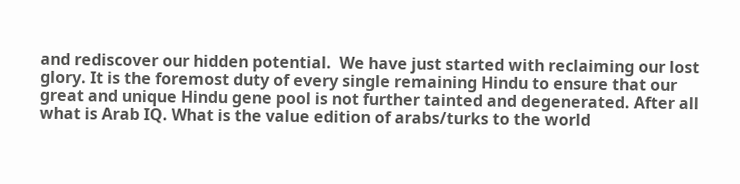and rediscover our hidden potential.  We have just started with reclaiming our lost glory. It is the foremost duty of every single remaining Hindu to ensure that our great and unique Hindu gene pool is not further tainted and degenerated. After all what is Arab IQ. What is the value edition of arabs/turks to the world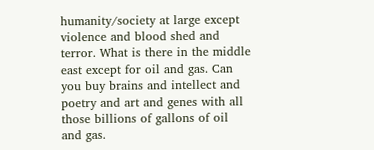humanity/society at large except violence and blood shed and terror. What is there in the middle east except for oil and gas. Can you buy brains and intellect and poetry and art and genes with all those billions of gallons of oil and gas.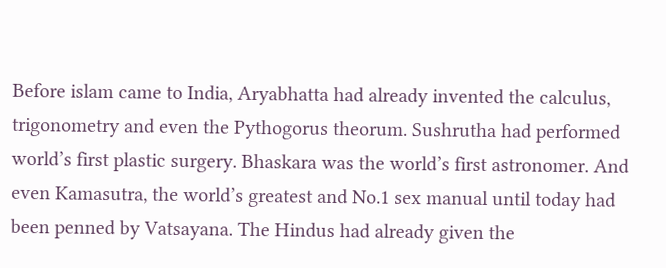Before islam came to India, Aryabhatta had already invented the calculus, trigonometry and even the Pythogorus theorum. Sushrutha had performed world’s first plastic surgery. Bhaskara was the world’s first astronomer. And even Kamasutra, the world’s greatest and No.1 sex manual until today had been penned by Vatsayana. The Hindus had already given the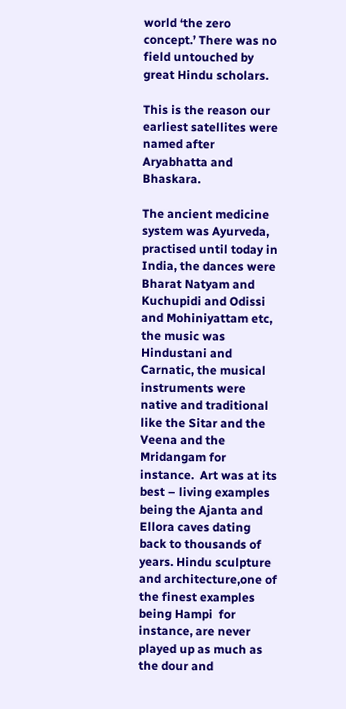world ‘the zero concept.’ There was no field untouched by great Hindu scholars.

This is the reason our earliest satellites were named after Aryabhatta and Bhaskara.

The ancient medicine system was Ayurveda, practised until today in India, the dances were Bharat Natyam and Kuchupidi and Odissi and Mohiniyattam etc, the music was Hindustani and Carnatic, the musical instruments were native and traditional like the Sitar and the Veena and the Mridangam for instance.  Art was at its best – living examples being the Ajanta and Ellora caves dating back to thousands of years. Hindu sculpture and architecture,one of the finest examples being Hampi  for instance, are never played up as much as the dour and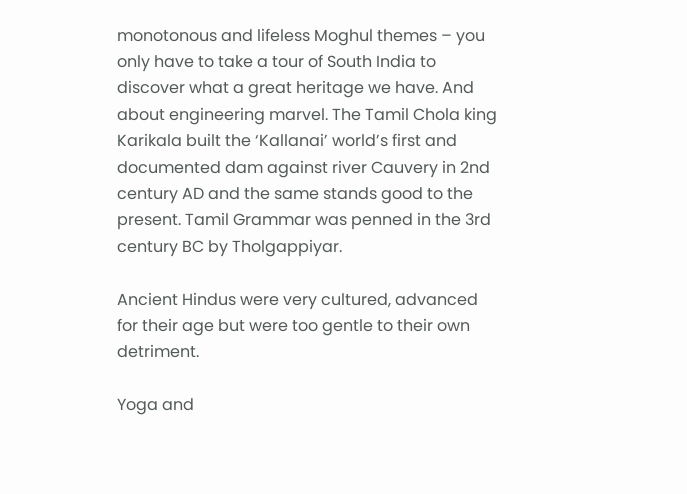monotonous and lifeless Moghul themes – you only have to take a tour of South India to discover what a great heritage we have. And about engineering marvel. The Tamil Chola king Karikala built the ‘Kallanai’ world’s first and documented dam against river Cauvery in 2nd century AD and the same stands good to the present. Tamil Grammar was penned in the 3rd century BC by Tholgappiyar.

Ancient Hindus were very cultured, advanced for their age but were too gentle to their own detriment.

Yoga and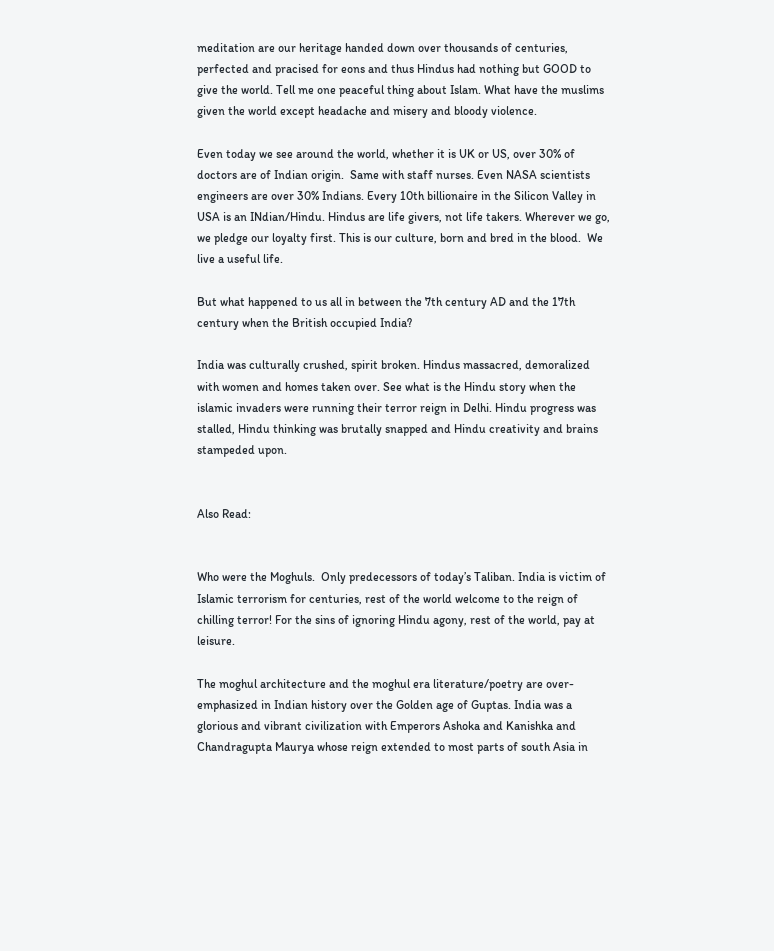meditation are our heritage handed down over thousands of centuries, perfected and pracised for eons and thus Hindus had nothing but GOOD to give the world. Tell me one peaceful thing about Islam. What have the muslims given the world except headache and misery and bloody violence.

Even today we see around the world, whether it is UK or US, over 30% of doctors are of Indian origin.  Same with staff nurses. Even NASA scientists engineers are over 30% Indians. Every 10th billionaire in the Silicon Valley in USA is an INdian/Hindu. Hindus are life givers, not life takers. Wherever we go, we pledge our loyalty first. This is our culture, born and bred in the blood.  We live a useful life.

But what happened to us all in between the 7th century AD and the 17th century when the British occupied India?

India was culturally crushed, spirit broken. Hindus massacred, demoralized with women and homes taken over. See what is the Hindu story when the islamic invaders were running their terror reign in Delhi. Hindu progress was stalled, Hindu thinking was brutally snapped and Hindu creativity and brains stampeded upon.


Also Read:


Who were the Moghuls.  Only predecessors of today’s Taliban. India is victim of Islamic terrorism for centuries, rest of the world welcome to the reign of chilling terror! For the sins of ignoring Hindu agony, rest of the world, pay at leisure.

The moghul architecture and the moghul era literature/poetry are over-emphasized in Indian history over the Golden age of Guptas. India was a glorious and vibrant civilization with Emperors Ashoka and Kanishka and Chandragupta Maurya whose reign extended to most parts of south Asia in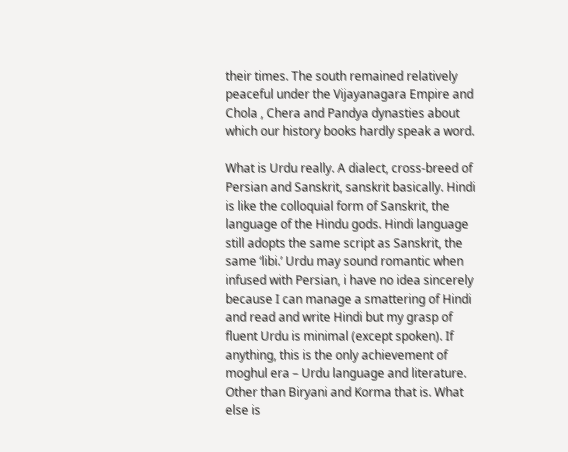their times. The south remained relatively peaceful under the Vijayanagara Empire and Chola , Chera and Pandya dynasties about which our history books hardly speak a word.

What is Urdu really. A dialect, cross-breed of Persian and Sanskrit, sanskrit basically. Hindi is like the colloquial form of Sanskrit, the language of the Hindu gods. Hindi language still adopts the same script as Sanskrit, the same ‘libi.’ Urdu may sound romantic when infused with Persian, i have no idea sincerely because I can manage a smattering of Hindi and read and write Hindi but my grasp of fluent Urdu is minimal (except spoken). If anything, this is the only achievement of moghul era – Urdu language and literature. Other than Biryani and Korma that is. What else is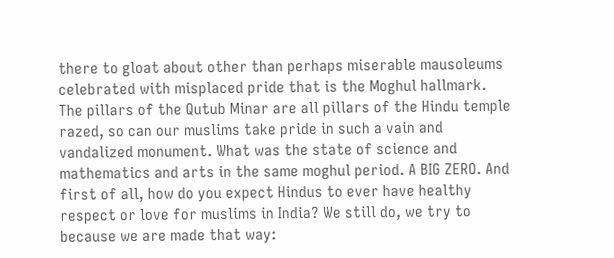there to gloat about other than perhaps miserable mausoleums celebrated with misplaced pride that is the Moghul hallmark. The pillars of the Qutub Minar are all pillars of the Hindu temple razed, so can our muslims take pride in such a vain and vandalized monument. What was the state of science and mathematics and arts in the same moghul period. A BIG ZERO. And first of all, how do you expect Hindus to ever have healthy respect or love for muslims in India? We still do, we try to because we are made that way: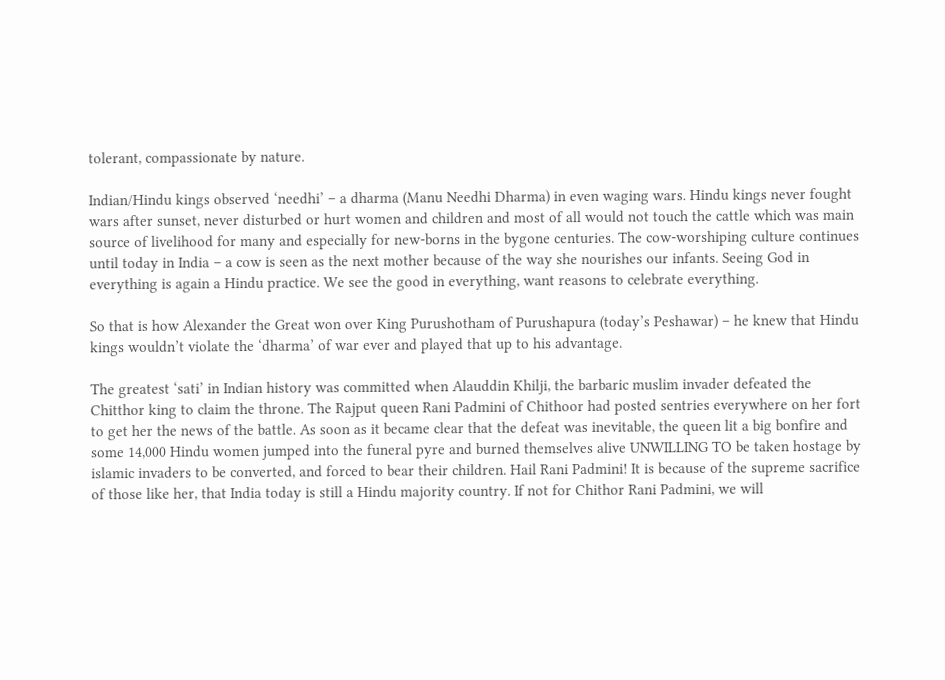tolerant, compassionate by nature.

Indian/Hindu kings observed ‘needhi’ – a dharma (Manu Needhi Dharma) in even waging wars. Hindu kings never fought wars after sunset, never disturbed or hurt women and children and most of all would not touch the cattle which was main source of livelihood for many and especially for new-borns in the bygone centuries. The cow-worshiping culture continues until today in India – a cow is seen as the next mother because of the way she nourishes our infants. Seeing God in everything is again a Hindu practice. We see the good in everything, want reasons to celebrate everything.

So that is how Alexander the Great won over King Purushotham of Purushapura (today’s Peshawar) – he knew that Hindu kings wouldn’t violate the ‘dharma’ of war ever and played that up to his advantage.

The greatest ‘sati’ in Indian history was committed when Alauddin Khilji, the barbaric muslim invader defeated the Chitthor king to claim the throne. The Rajput queen Rani Padmini of Chithoor had posted sentries everywhere on her fort to get her the news of the battle. As soon as it became clear that the defeat was inevitable, the queen lit a big bonfire and some 14,000 Hindu women jumped into the funeral pyre and burned themselves alive UNWILLING TO be taken hostage by islamic invaders to be converted, and forced to bear their children. Hail Rani Padmini! It is because of the supreme sacrifice of those like her, that India today is still a Hindu majority country. If not for Chithor Rani Padmini, we will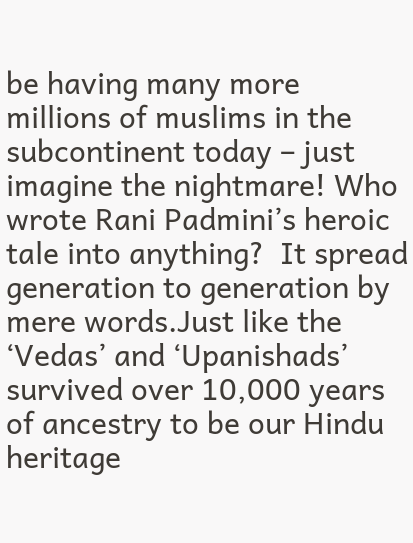be having many more millions of muslims in the subcontinent today – just imagine the nightmare! Who wrote Rani Padmini’s heroic tale into anything?  It spread generation to generation by mere words.Just like the ‘Vedas’ and ‘Upanishads’ survived over 10,000 years of ancestry to be our Hindu heritage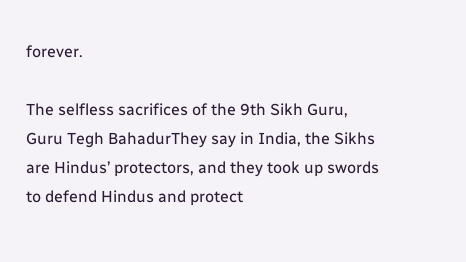forever.

The selfless sacrifices of the 9th Sikh Guru, Guru Tegh BahadurThey say in India, the Sikhs are Hindus’ protectors, and they took up swords to defend Hindus and protect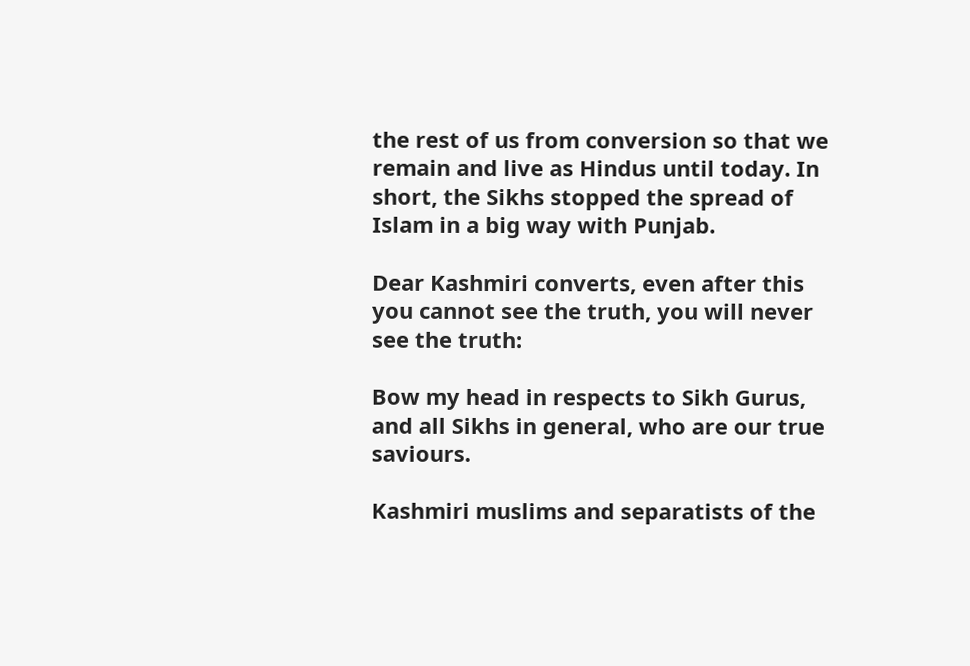the rest of us from conversion so that we remain and live as Hindus until today. In short, the Sikhs stopped the spread of Islam in a big way with Punjab.

Dear Kashmiri converts, even after this you cannot see the truth, you will never see the truth:

Bow my head in respects to Sikh Gurus, and all Sikhs in general, who are our true saviours.

Kashmiri muslims and separatists of the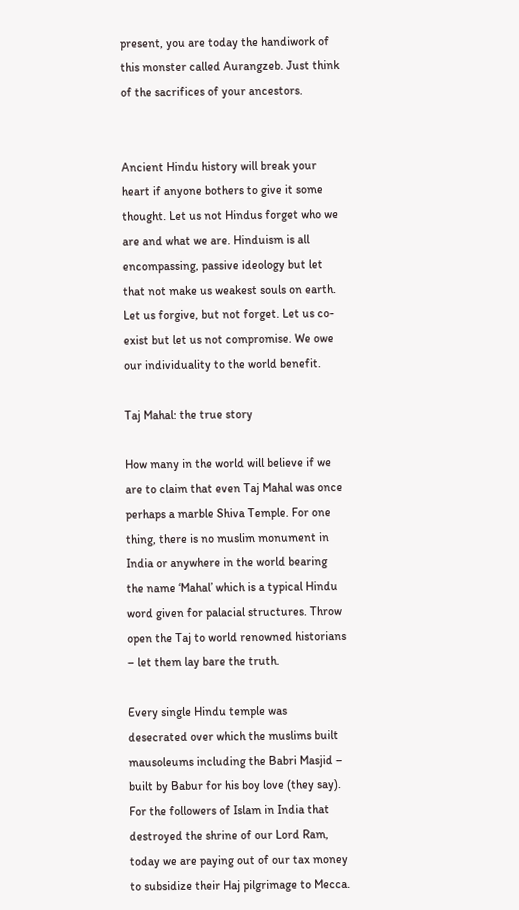present, you are today the handiwork of this monster called Aurangzeb. Just think of the sacrifices of your ancestors.


Ancient Hindu history will break your heart if anyone bothers to give it some thought. Let us not Hindus forget who we are and what we are. Hinduism is all encompassing, passive ideology but let that not make us weakest souls on earth. Let us forgive, but not forget. Let us co-exist but let us not compromise. We owe our individuality to the world benefit.

Taj Mahal: the true story

How many in the world will believe if we are to claim that even Taj Mahal was once perhaps a marble Shiva Temple. For one thing, there is no muslim monument in India or anywhere in the world bearing the name ‘Mahal’ which is a typical Hindu word given for palacial structures. Throw open the Taj to world renowned historians – let them lay bare the truth.

Every single Hindu temple was desecrated over which the muslims built mausoleums including the Babri Masjid – built by Babur for his boy love (they say). For the followers of Islam in India that destroyed the shrine of our Lord Ram, today we are paying out of our tax money to subsidize their Haj pilgrimage to Mecca.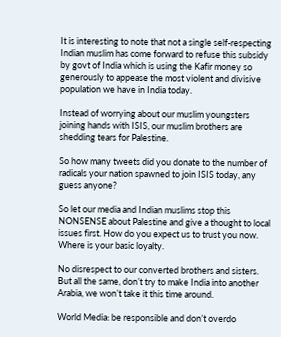It is interesting to note that not a single self-respecting Indian muslim has come forward to refuse this subsidy by govt of India which is using the Kafir money so generously to appease the most violent and divisive population we have in India today.

Instead of worrying about our muslim youngsters joining hands with ISIS, our muslim brothers are shedding tears for Palestine.

So how many tweets did you donate to the number of radicals your nation spawned to join ISIS today, any guess anyone?

So let our media and Indian muslims stop this NONSENSE about Palestine and give a thought to local issues first. How do you expect us to trust you now. Where is your basic loyalty.

No disrespect to our converted brothers and sisters.  But all the same, don’t try to make India into another Arabia, we won’t take it this time around.

World Media: be responsible and don’t overdo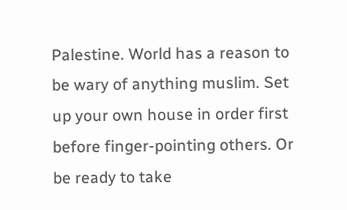Palestine. World has a reason to be wary of anything muslim. Set up your own house in order first before finger-pointing others. Or be ready to take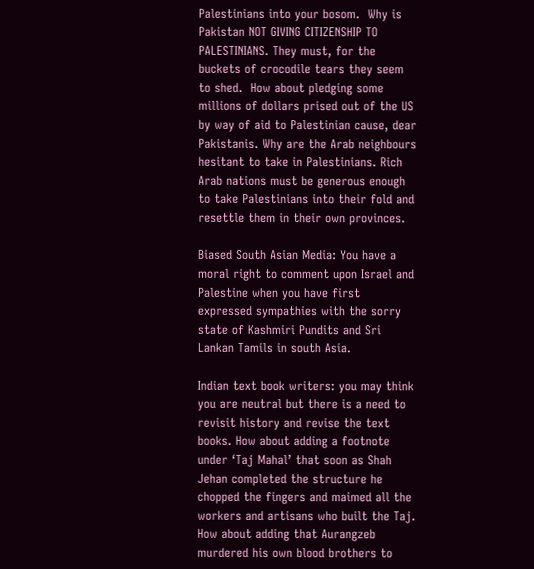Palestinians into your bosom.  Why is Pakistan NOT GIVING CITIZENSHIP TO PALESTINIANS. They must, for the buckets of crocodile tears they seem to shed.  How about pledging some millions of dollars prised out of the US by way of aid to Palestinian cause, dear Pakistanis. Why are the Arab neighbours hesitant to take in Palestinians. Rich Arab nations must be generous enough to take Palestinians into their fold and resettle them in their own provinces.

Biased South Asian Media: You have a moral right to comment upon Israel and Palestine when you have first expressed sympathies with the sorry state of Kashmiri Pundits and Sri Lankan Tamils in south Asia.

Indian text book writers: you may think you are neutral but there is a need to revisit history and revise the text books. How about adding a footnote under ‘Taj Mahal’ that soon as Shah Jehan completed the structure he chopped the fingers and maimed all the workers and artisans who built the Taj.  How about adding that Aurangzeb murdered his own blood brothers to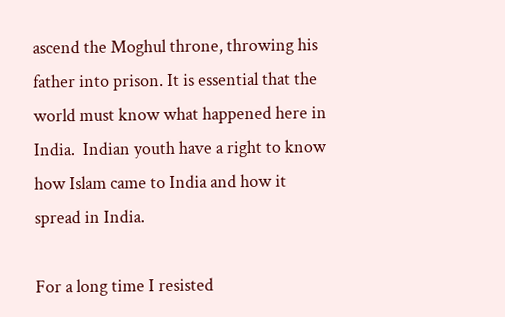ascend the Moghul throne, throwing his father into prison. It is essential that the world must know what happened here in India.  Indian youth have a right to know how Islam came to India and how it spread in India.

For a long time I resisted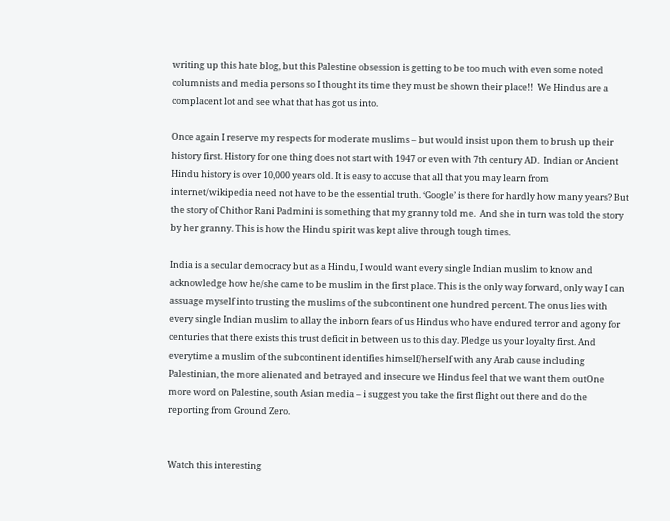writing up this hate blog, but this Palestine obsession is getting to be too much with even some noted columnists and media persons so I thought its time they must be shown their place!!  We Hindus are a complacent lot and see what that has got us into.

Once again I reserve my respects for moderate muslims – but would insist upon them to brush up their history first. History for one thing does not start with 1947 or even with 7th century AD.  Indian or Ancient Hindu history is over 10,000 years old. It is easy to accuse that all that you may learn from internet/wikipedia need not have to be the essential truth. ‘Google’ is there for hardly how many years? But the story of Chithor Rani Padmini is something that my granny told me.  And she in turn was told the story by her granny. This is how the Hindu spirit was kept alive through tough times.

India is a secular democracy but as a Hindu, I would want every single Indian muslim to know and acknowledge how he/she came to be muslim in the first place. This is the only way forward, only way I can assuage myself into trusting the muslims of the subcontinent one hundred percent. The onus lies with every single Indian muslim to allay the inborn fears of us Hindus who have endured terror and agony for centuries that there exists this trust deficit in between us to this day. Pledge us your loyalty first. And everytime a muslim of the subcontinent identifies himself/herself with any Arab cause including Palestinian, the more alienated and betrayed and insecure we Hindus feel that we want them outOne more word on Palestine, south Asian media – i suggest you take the first flight out there and do the reporting from Ground Zero.


Watch this interesting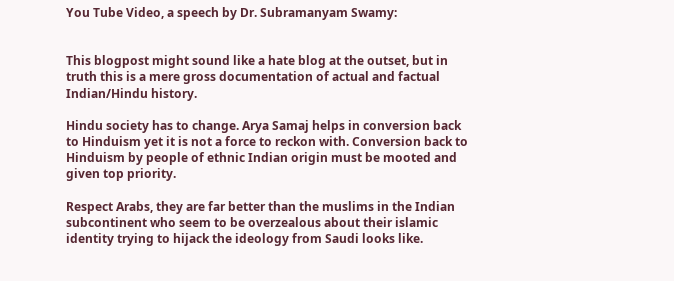You Tube Video, a speech by Dr. Subramanyam Swamy:


This blogpost might sound like a hate blog at the outset, but in truth this is a mere gross documentation of actual and factual Indian/Hindu history.

Hindu society has to change. Arya Samaj helps in conversion back to Hinduism yet it is not a force to reckon with. Conversion back to Hinduism by people of ethnic Indian origin must be mooted and given top priority.

Respect Arabs, they are far better than the muslims in the Indian subcontinent who seem to be overzealous about their islamic identity trying to hijack the ideology from Saudi looks like.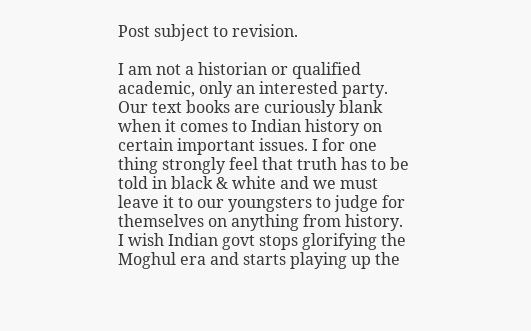Post subject to revision.

I am not a historian or qualified academic, only an interested party. Our text books are curiously blank when it comes to Indian history on certain important issues. I for one thing strongly feel that truth has to be told in black & white and we must leave it to our youngsters to judge for themselves on anything from history. I wish Indian govt stops glorifying the Moghul era and starts playing up the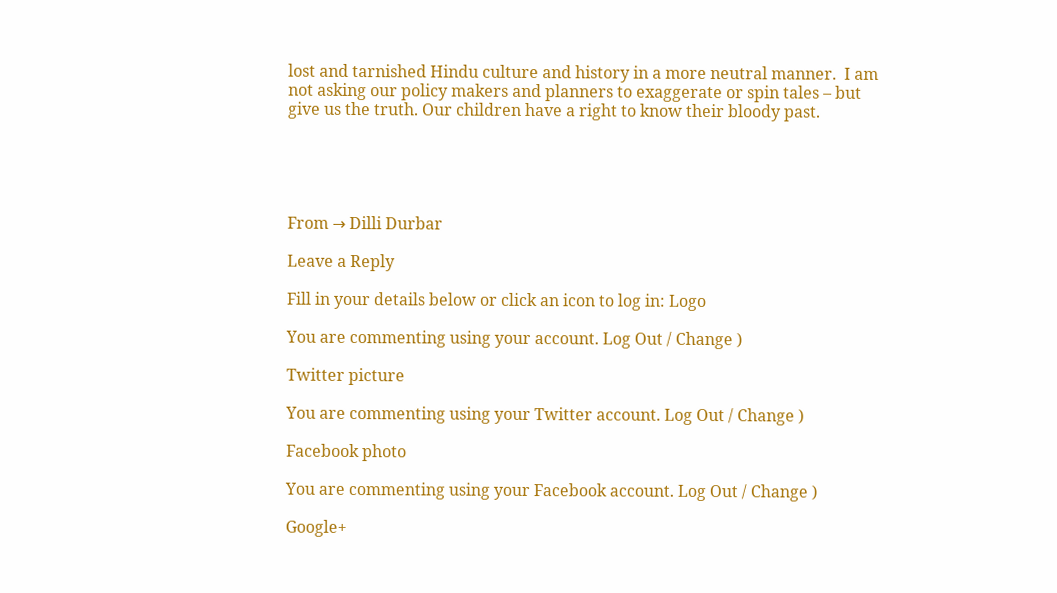lost and tarnished Hindu culture and history in a more neutral manner.  I am not asking our policy makers and planners to exaggerate or spin tales – but give us the truth. Our children have a right to know their bloody past.





From → Dilli Durbar

Leave a Reply

Fill in your details below or click an icon to log in: Logo

You are commenting using your account. Log Out / Change )

Twitter picture

You are commenting using your Twitter account. Log Out / Change )

Facebook photo

You are commenting using your Facebook account. Log Out / Change )

Google+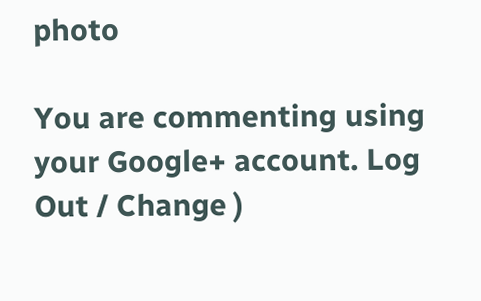photo

You are commenting using your Google+ account. Log Out / Change )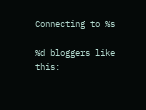Connecting to %s

%d bloggers like this: